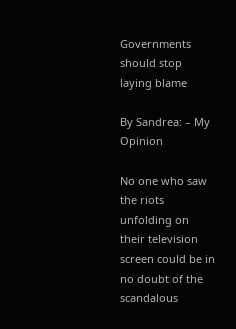Governments should stop laying blame

By Sandrea: – My Opinion

No one who saw the riots unfolding on their television screen could be in no doubt of the scandalous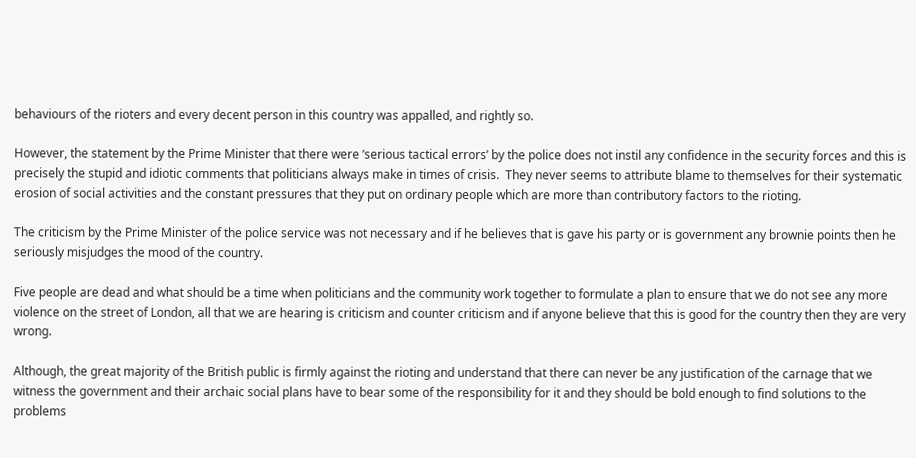behaviours of the rioters and every decent person in this country was appalled, and rightly so.

However, the statement by the Prime Minister that there were ‘serious tactical errors’ by the police does not instil any confidence in the security forces and this is precisely the stupid and idiotic comments that politicians always make in times of crisis.  They never seems to attribute blame to themselves for their systematic erosion of social activities and the constant pressures that they put on ordinary people which are more than contributory factors to the rioting.

The criticism by the Prime Minister of the police service was not necessary and if he believes that is gave his party or is government any brownie points then he seriously misjudges the mood of the country.

Five people are dead and what should be a time when politicians and the community work together to formulate a plan to ensure that we do not see any more violence on the street of London, all that we are hearing is criticism and counter criticism and if anyone believe that this is good for the country then they are very wrong.

Although, the great majority of the British public is firmly against the rioting and understand that there can never be any justification of the carnage that we witness the government and their archaic social plans have to bear some of the responsibility for it and they should be bold enough to find solutions to the problems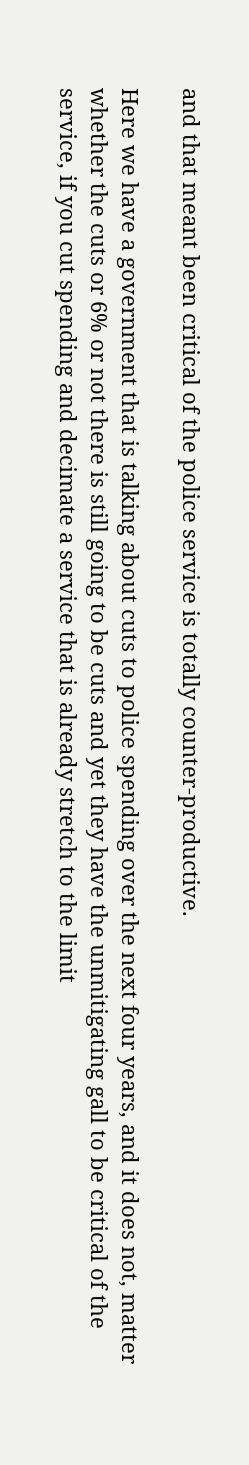and that meant been critical of the police service is totally counter-productive.

Here we have a government that is talking about cuts to police spending over the next four years, and it does not, matter whether the cuts or 6% or not there is still going to be cuts and yet they have the unmitigating gall to be critical of the service, if you cut spending and decimate a service that is already stretch to the limit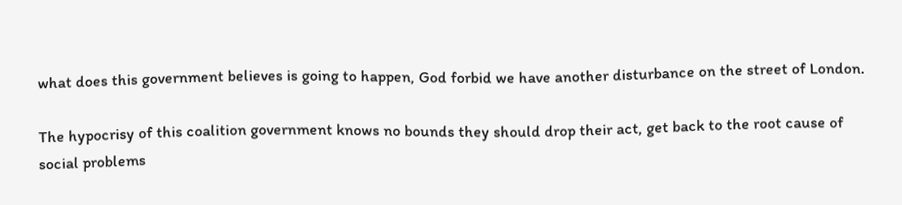what does this government believes is going to happen, God forbid we have another disturbance on the street of London.

The hypocrisy of this coalition government knows no bounds they should drop their act, get back to the root cause of social problems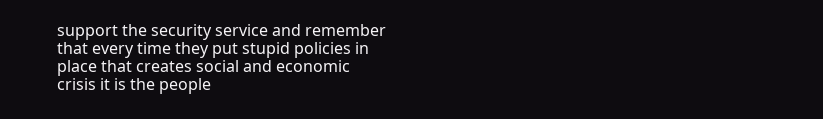support the security service and remember that every time they put stupid policies in place that creates social and economic crisis it is the people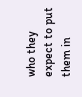who they expect to put them in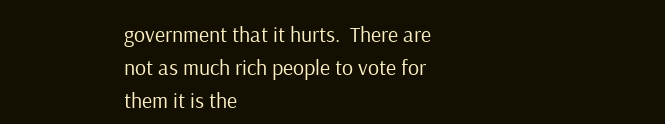government that it hurts.  There are not as much rich people to vote for them it is the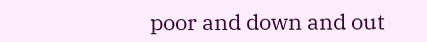poor and down and out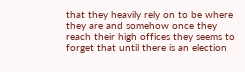that they heavily rely on to be where they are and somehow once they reach their high offices they seems to forget that until there is an election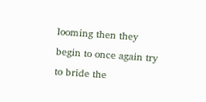looming then they begin to once again try to bride the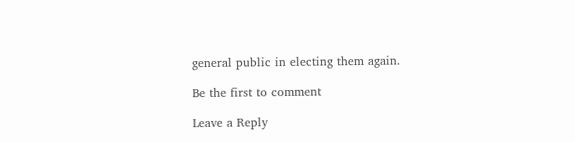general public in electing them again.

Be the first to comment

Leave a Reply